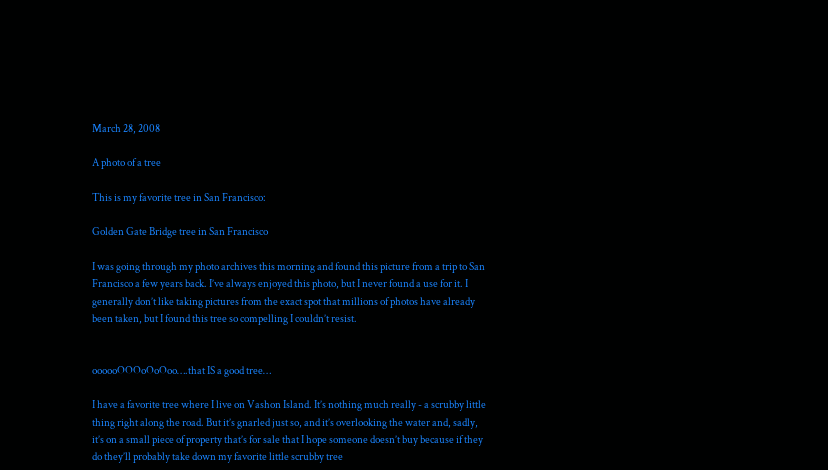March 28, 2008

A photo of a tree

This is my favorite tree in San Francisco:

Golden Gate Bridge tree in San Francisco

I was going through my photo archives this morning and found this picture from a trip to San Francisco a few years back. I’ve always enjoyed this photo, but I never found a use for it. I generally don’t like taking pictures from the exact spot that millions of photos have already been taken, but I found this tree so compelling I couldn’t resist.


oooooOOOoOoOoo….that IS a good tree…

I have a favorite tree where I live on Vashon Island. It’s nothing much really - a scrubby little thing right along the road. But it’s gnarled just so, and it’s overlooking the water and, sadly, it’s on a small piece of property that’s for sale that I hope someone doesn’t buy because if they do they’ll probably take down my favorite little scrubby tree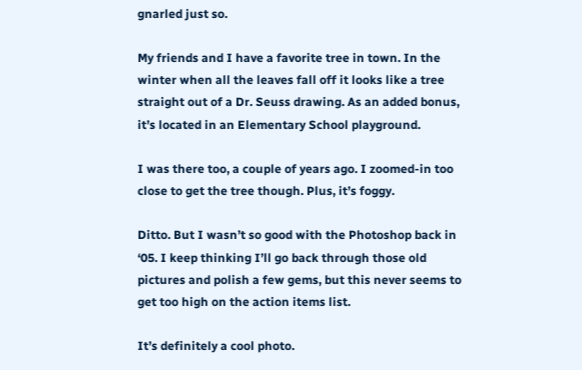gnarled just so.

My friends and I have a favorite tree in town. In the winter when all the leaves fall off it looks like a tree straight out of a Dr. Seuss drawing. As an added bonus, it’s located in an Elementary School playground.

I was there too, a couple of years ago. I zoomed-in too close to get the tree though. Plus, it’s foggy.

Ditto. But I wasn’t so good with the Photoshop back in ‘05. I keep thinking I’ll go back through those old pictures and polish a few gems, but this never seems to get too high on the action items list.

It’s definitely a cool photo.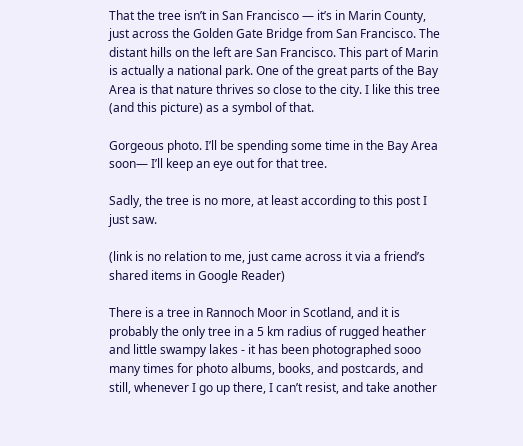That the tree isn’t in San Francisco — it’s in Marin County, just across the Golden Gate Bridge from San Francisco. The distant hills on the left are San Francisco. This part of Marin is actually a national park. One of the great parts of the Bay Area is that nature thrives so close to the city. I like this tree (and this picture) as a symbol of that.

Gorgeous photo. I’ll be spending some time in the Bay Area soon— I’ll keep an eye out for that tree.

Sadly, the tree is no more, at least according to this post I just saw.

(link is no relation to me, just came across it via a friend’s shared items in Google Reader)

There is a tree in Rannoch Moor in Scotland, and it is probably the only tree in a 5 km radius of rugged heather and little swampy lakes - it has been photographed sooo many times for photo albums, books, and postcards, and still, whenever I go up there, I can’t resist, and take another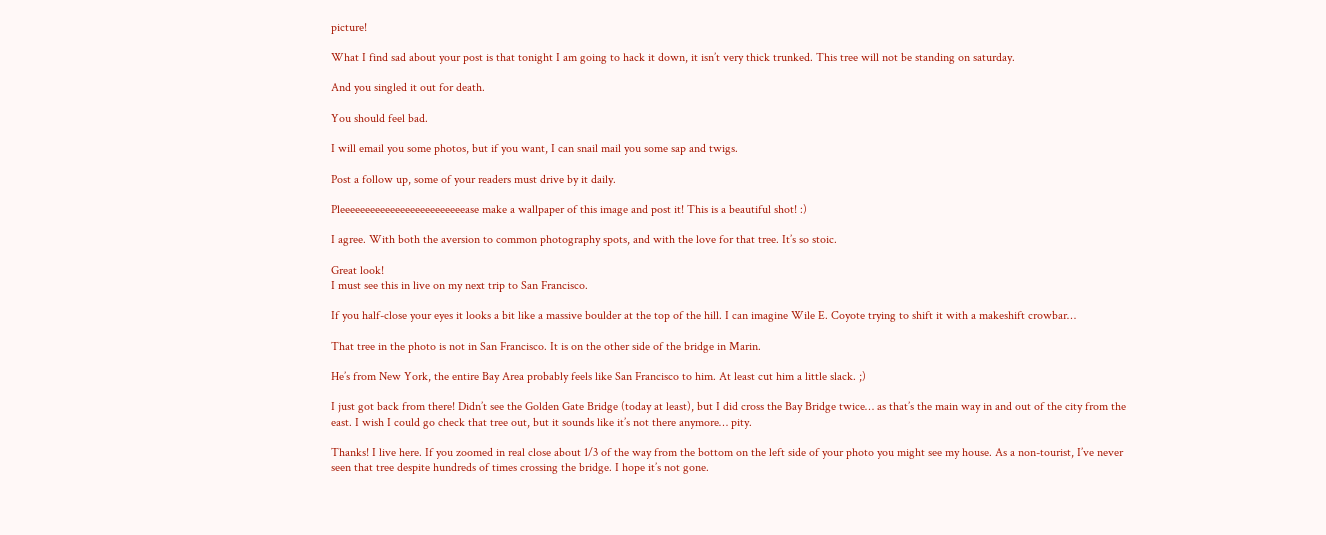picture!

What I find sad about your post is that tonight I am going to hack it down, it isn’t very thick trunked. This tree will not be standing on saturday.

And you singled it out for death.

You should feel bad.

I will email you some photos, but if you want, I can snail mail you some sap and twigs.

Post a follow up, some of your readers must drive by it daily.

Pleeeeeeeeeeeeeeeeeeeeeeeeease make a wallpaper of this image and post it! This is a beautiful shot! :)

I agree. With both the aversion to common photography spots, and with the love for that tree. It’s so stoic.

Great look!
I must see this in live on my next trip to San Francisco.

If you half-close your eyes it looks a bit like a massive boulder at the top of the hill. I can imagine Wile E. Coyote trying to shift it with a makeshift crowbar…

That tree in the photo is not in San Francisco. It is on the other side of the bridge in Marin.

He’s from New York, the entire Bay Area probably feels like San Francisco to him. At least cut him a little slack. ;)

I just got back from there! Didn’t see the Golden Gate Bridge (today at least), but I did cross the Bay Bridge twice… as that’s the main way in and out of the city from the east. I wish I could go check that tree out, but it sounds like it’s not there anymore… pity.

Thanks! I live here. If you zoomed in real close about 1/3 of the way from the bottom on the left side of your photo you might see my house. As a non-tourist, I’ve never seen that tree despite hundreds of times crossing the bridge. I hope it’s not gone.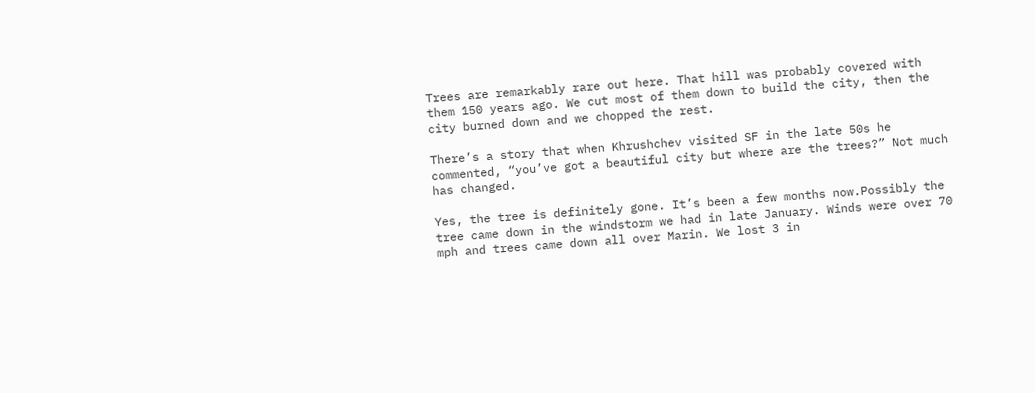Trees are remarkably rare out here. That hill was probably covered with them 150 years ago. We cut most of them down to build the city, then the city burned down and we chopped the rest.

There’s a story that when Khrushchev visited SF in the late 50s he commented, “you’ve got a beautiful city but where are the trees?” Not much has changed.

Yes, the tree is definitely gone. It’s been a few months now.Possibly the tree came down in the windstorm we had in late January. Winds were over 70 mph and trees came down all over Marin. We lost 3 in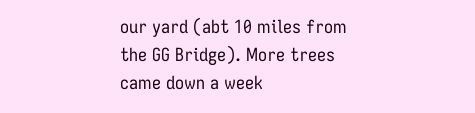our yard (abt 10 miles from the GG Bridge). More trees came down a week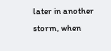later in another storm, when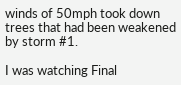winds of 50mph took down trees that had been weakened by storm #1.

I was watching Final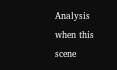Analysis when this scene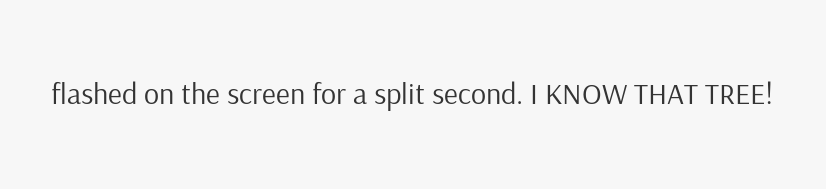flashed on the screen for a split second. I KNOW THAT TREE!